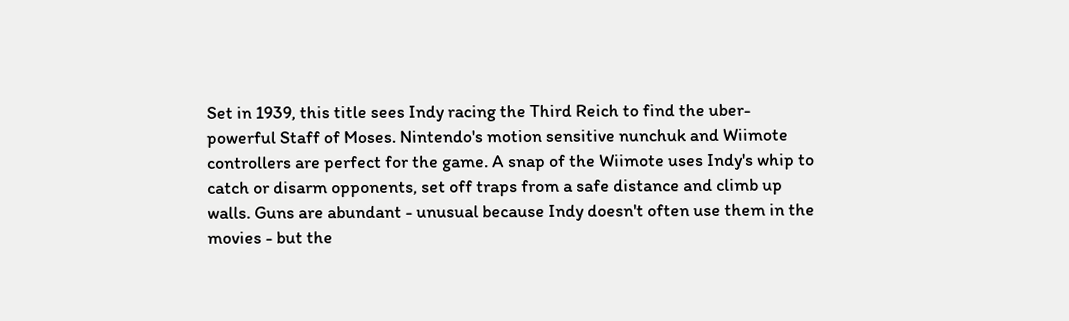Set in 1939, this title sees Indy racing the Third Reich to find the uber-powerful Staff of Moses. Nintendo's motion sensitive nunchuk and Wiimote controllers are perfect for the game. A snap of the Wiimote uses Indy's whip to catch or disarm opponents, set off traps from a safe distance and climb up walls. Guns are abundant - unusual because Indy doesn't often use them in the movies - but the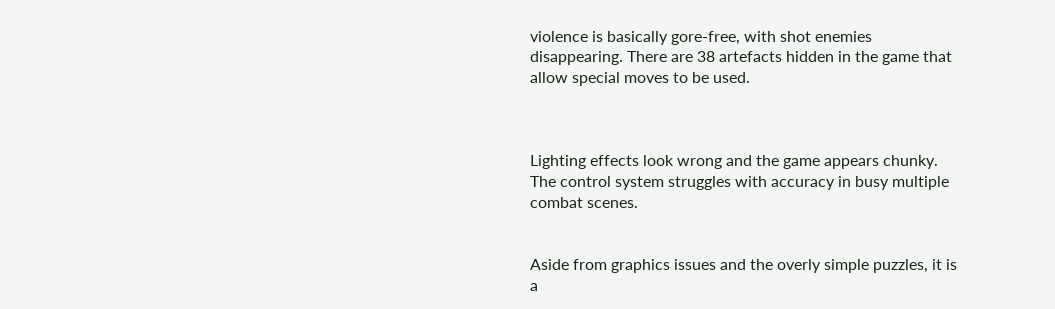violence is basically gore-free, with shot enemies disappearing. There are 38 artefacts hidden in the game that allow special moves to be used.



Lighting effects look wrong and the game appears chunky. The control system struggles with accuracy in busy multiple combat scenes.


Aside from graphics issues and the overly simple puzzles, it is a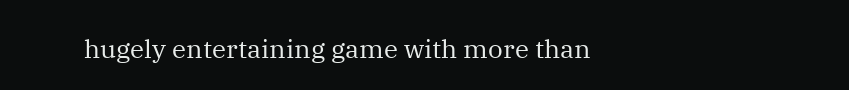hugely entertaining game with more than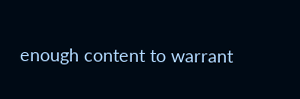enough content to warrant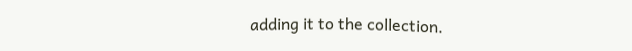adding it to the collection.